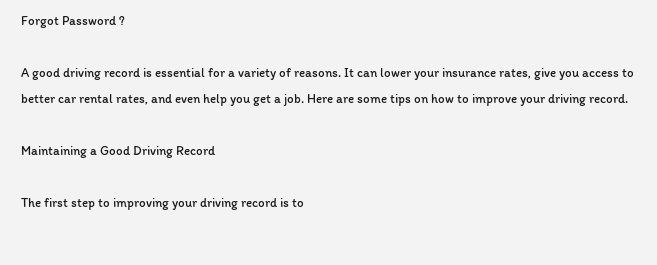Forgot Password ?

A good driving record is essential for a variety of reasons. It can lower your insurance rates, give you access to better car rental rates, and even help you get a job. Here are some tips on how to improve your driving record.

Maintaining a Good Driving Record

The first step to improving your driving record is to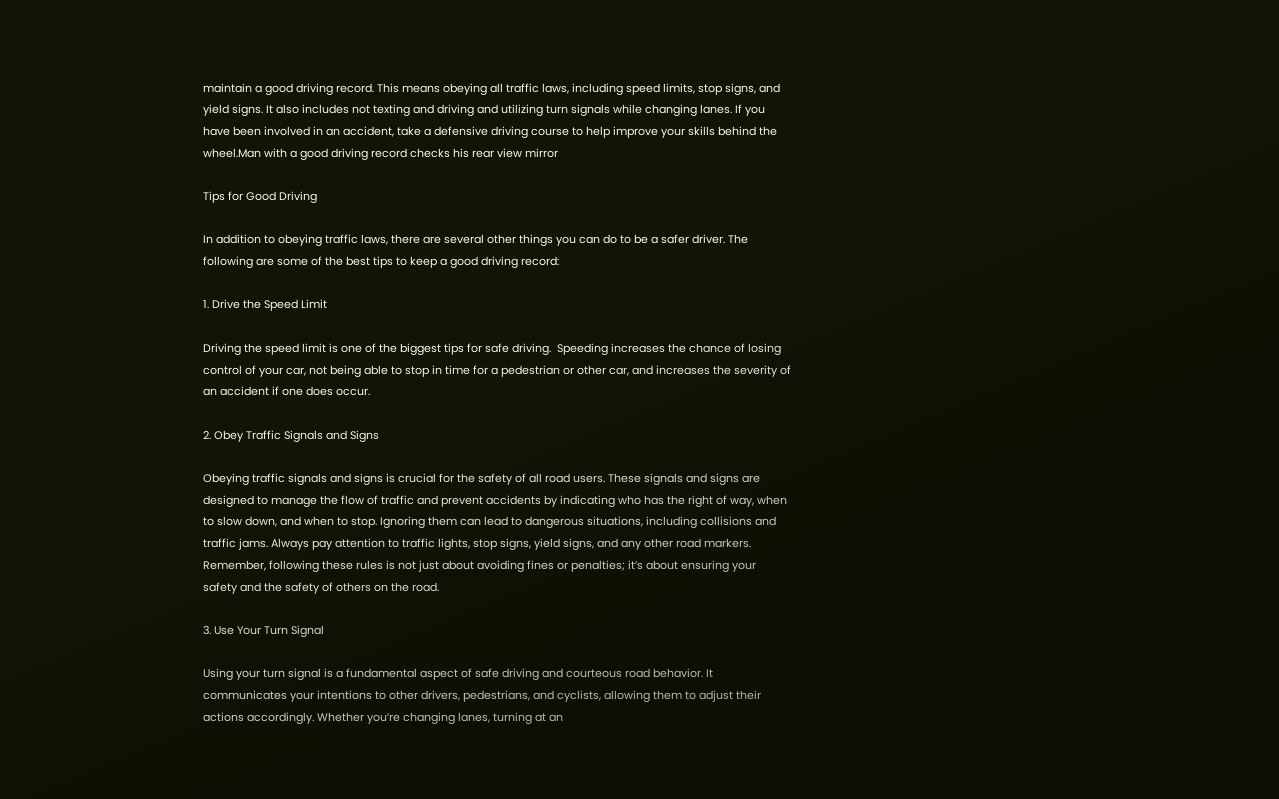maintain a good driving record. This means obeying all traffic laws, including speed limits, stop signs, and yield signs. It also includes not texting and driving and utilizing turn signals while changing lanes. If you have been involved in an accident, take a defensive driving course to help improve your skills behind the wheel.Man with a good driving record checks his rear view mirror

Tips for Good Driving

In addition to obeying traffic laws, there are several other things you can do to be a safer driver. The following are some of the best tips to keep a good driving record:

1. Drive the Speed Limit

Driving the speed limit is one of the biggest tips for safe driving.  Speeding increases the chance of losing control of your car, not being able to stop in time for a pedestrian or other car, and increases the severity of an accident if one does occur.

2. Obey Traffic Signals and Signs

Obeying traffic signals and signs is crucial for the safety of all road users. These signals and signs are designed to manage the flow of traffic and prevent accidents by indicating who has the right of way, when to slow down, and when to stop. Ignoring them can lead to dangerous situations, including collisions and traffic jams. Always pay attention to traffic lights, stop signs, yield signs, and any other road markers. Remember, following these rules is not just about avoiding fines or penalties; it’s about ensuring your safety and the safety of others on the road.

3. Use Your Turn Signal

Using your turn signal is a fundamental aspect of safe driving and courteous road behavior. It communicates your intentions to other drivers, pedestrians, and cyclists, allowing them to adjust their actions accordingly. Whether you’re changing lanes, turning at an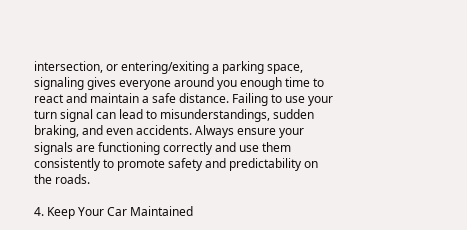intersection, or entering/exiting a parking space, signaling gives everyone around you enough time to react and maintain a safe distance. Failing to use your turn signal can lead to misunderstandings, sudden braking, and even accidents. Always ensure your signals are functioning correctly and use them consistently to promote safety and predictability on the roads.

4. Keep Your Car Maintained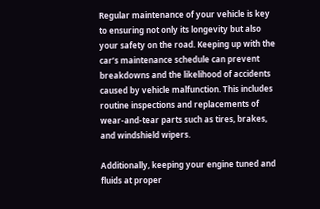Regular maintenance of your vehicle is key to ensuring not only its longevity but also your safety on the road. Keeping up with the car’s maintenance schedule can prevent breakdowns and the likelihood of accidents caused by vehicle malfunction. This includes routine inspections and replacements of wear-and-tear parts such as tires, brakes, and windshield wipers.

Additionally, keeping your engine tuned and fluids at proper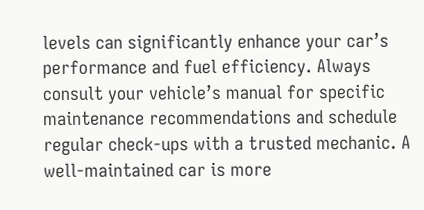levels can significantly enhance your car’s performance and fuel efficiency. Always consult your vehicle’s manual for specific maintenance recommendations and schedule regular check-ups with a trusted mechanic. A well-maintained car is more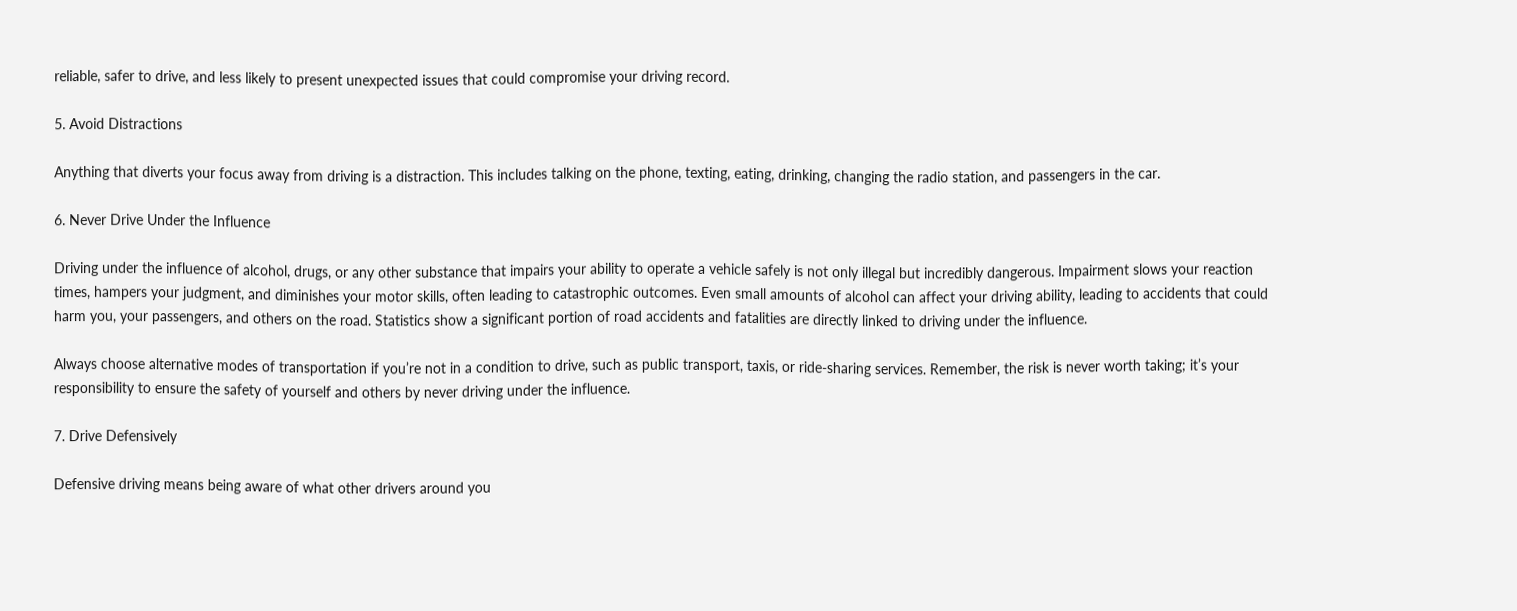reliable, safer to drive, and less likely to present unexpected issues that could compromise your driving record.

5. Avoid Distractions

Anything that diverts your focus away from driving is a distraction. This includes talking on the phone, texting, eating, drinking, changing the radio station, and passengers in the car.

6. Never Drive Under the Influence

Driving under the influence of alcohol, drugs, or any other substance that impairs your ability to operate a vehicle safely is not only illegal but incredibly dangerous. Impairment slows your reaction times, hampers your judgment, and diminishes your motor skills, often leading to catastrophic outcomes. Even small amounts of alcohol can affect your driving ability, leading to accidents that could harm you, your passengers, and others on the road. Statistics show a significant portion of road accidents and fatalities are directly linked to driving under the influence.

Always choose alternative modes of transportation if you’re not in a condition to drive, such as public transport, taxis, or ride-sharing services. Remember, the risk is never worth taking; it’s your responsibility to ensure the safety of yourself and others by never driving under the influence.

7. Drive Defensively

Defensive driving means being aware of what other drivers around you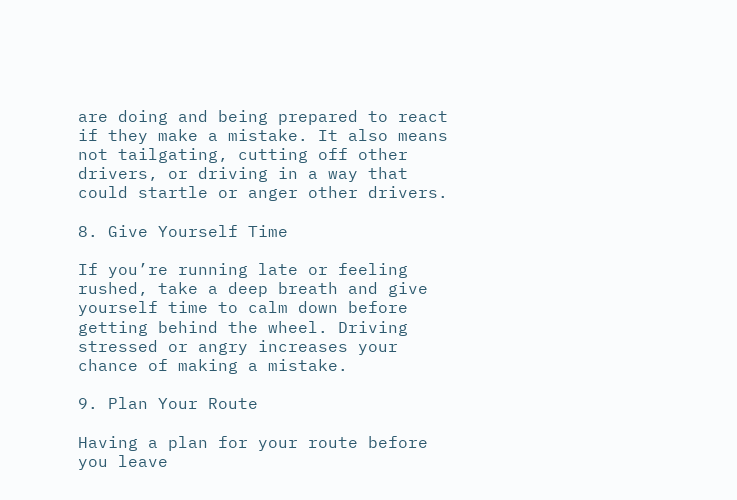are doing and being prepared to react if they make a mistake. It also means not tailgating, cutting off other drivers, or driving in a way that could startle or anger other drivers.

8. Give Yourself Time

If you’re running late or feeling rushed, take a deep breath and give yourself time to calm down before getting behind the wheel. Driving stressed or angry increases your chance of making a mistake.

9. Plan Your Route

Having a plan for your route before you leave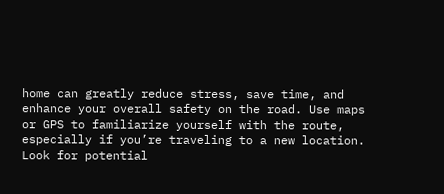home can greatly reduce stress, save time, and enhance your overall safety on the road. Use maps or GPS to familiarize yourself with the route, especially if you’re traveling to a new location. Look for potential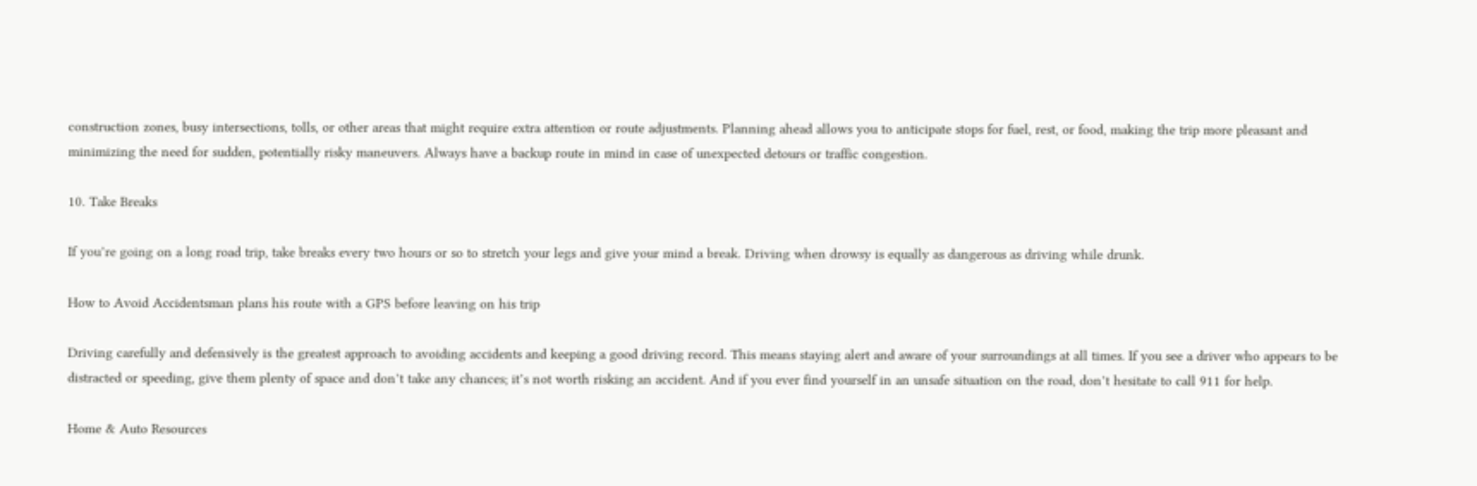construction zones, busy intersections, tolls, or other areas that might require extra attention or route adjustments. Planning ahead allows you to anticipate stops for fuel, rest, or food, making the trip more pleasant and minimizing the need for sudden, potentially risky maneuvers. Always have a backup route in mind in case of unexpected detours or traffic congestion.

10. Take Breaks

If you’re going on a long road trip, take breaks every two hours or so to stretch your legs and give your mind a break. Driving when drowsy is equally as dangerous as driving while drunk.

How to Avoid Accidentsman plans his route with a GPS before leaving on his trip

Driving carefully and defensively is the greatest approach to avoiding accidents and keeping a good driving record. This means staying alert and aware of your surroundings at all times. If you see a driver who appears to be distracted or speeding, give them plenty of space and don’t take any chances; it’s not worth risking an accident. And if you ever find yourself in an unsafe situation on the road, don’t hesitate to call 911 for help.

Home & Auto Resources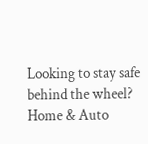Looking to stay safe behind the wheel? Home & Auto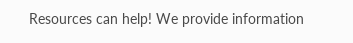Resources can help! We provide information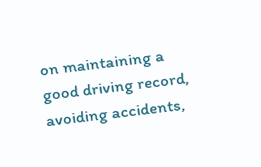on maintaining a good driving record, avoiding accidents,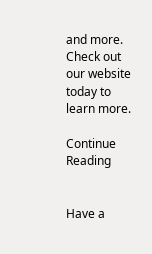and more. Check out our website today to learn more.

Continue Reading


Have a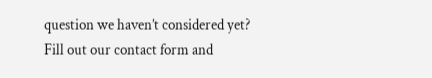question we haven’t considered yet? Fill out our contact form and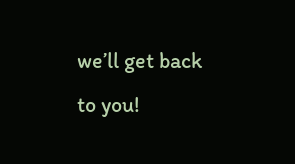we’ll get back to you!